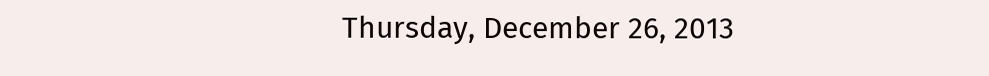Thursday, December 26, 2013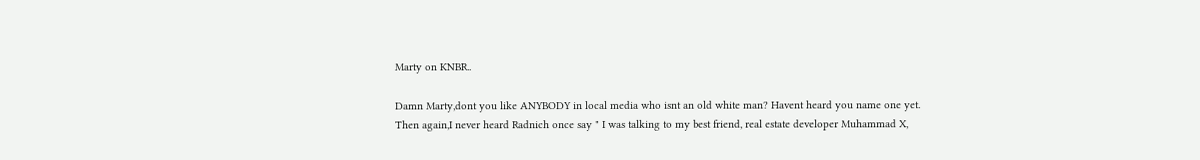Marty on KNBR..

Damn Marty,dont you like ANYBODY in local media who isnt an old white man? Havent heard you name one yet.
Then again,I never heard Radnich once say " I was talking to my best friend, real estate developer Muhammad X,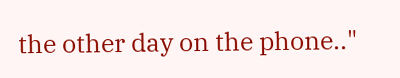the other day on the phone.."